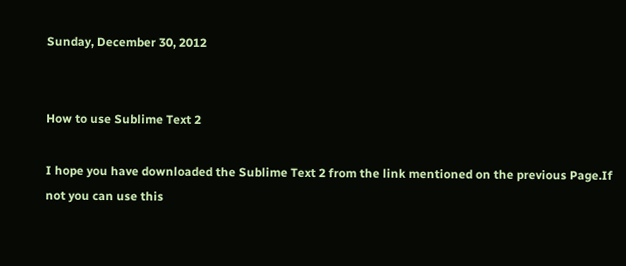Sunday, December 30, 2012


How to use Sublime Text 2

I hope you have downloaded the Sublime Text 2 from the link mentioned on the previous Page.If not you can use this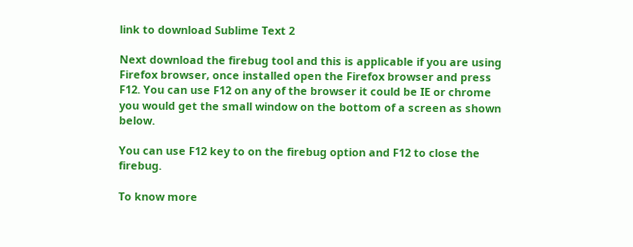link to download Sublime Text 2

Next download the firebug tool and this is applicable if you are using Firefox browser, once installed open the Firefox browser and press F12. You can use F12 on any of the browser it could be IE or chrome you would get the small window on the bottom of a screen as shown below.

You can use F12 key to on the firebug option and F12 to close the firebug.

To know more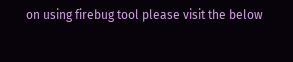on using firebug tool please visit the below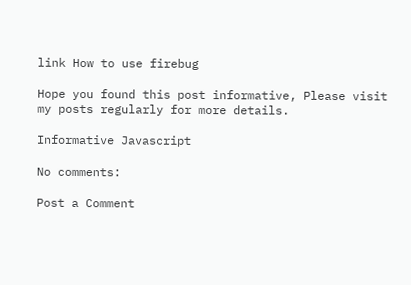link How to use firebug

Hope you found this post informative, Please visit my posts regularly for more details.

Informative Javascript

No comments:

Post a Comment